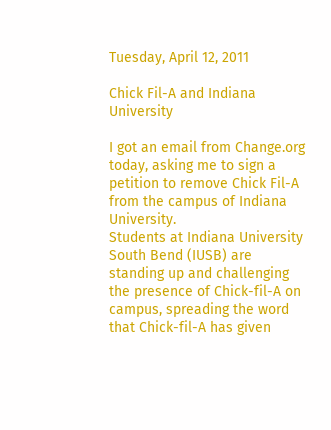Tuesday, April 12, 2011

Chick Fil-A and Indiana University

I got an email from Change.org today, asking me to sign a petition to remove Chick Fil-A from the campus of Indiana University.
Students at Indiana University South Bend (IUSB) are standing up and challenging the presence of Chick-fil-A on campus, spreading the word that Chick-fil-A has given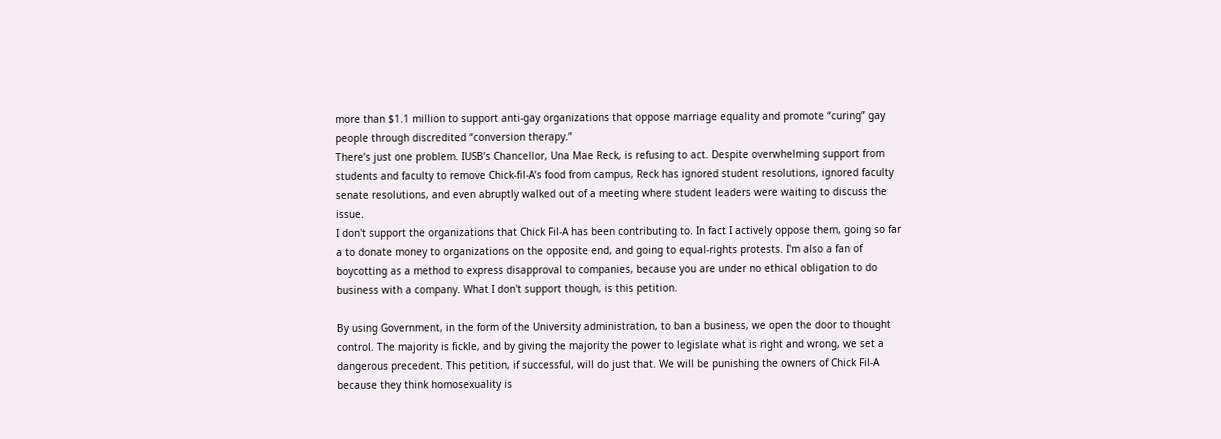more than $1.1 million to support anti-gay organizations that oppose marriage equality and promote “curing” gay people through discredited “conversion therapy.”
There’s just one problem. IUSB’s Chancellor, Una Mae Reck, is refusing to act. Despite overwhelming support from students and faculty to remove Chick-fil-A’s food from campus, Reck has ignored student resolutions, ignored faculty senate resolutions, and even abruptly walked out of a meeting where student leaders were waiting to discuss the issue.
I don't support the organizations that Chick Fil-A has been contributing to. In fact I actively oppose them, going so far a to donate money to organizations on the opposite end, and going to equal-rights protests. I'm also a fan of boycotting as a method to express disapproval to companies, because you are under no ethical obligation to do business with a company. What I don't support though, is this petition.

By using Government, in the form of the University administration, to ban a business, we open the door to thought control. The majority is fickle, and by giving the majority the power to legislate what is right and wrong, we set a dangerous precedent. This petition, if successful, will do just that. We will be punishing the owners of Chick Fil-A because they think homosexuality is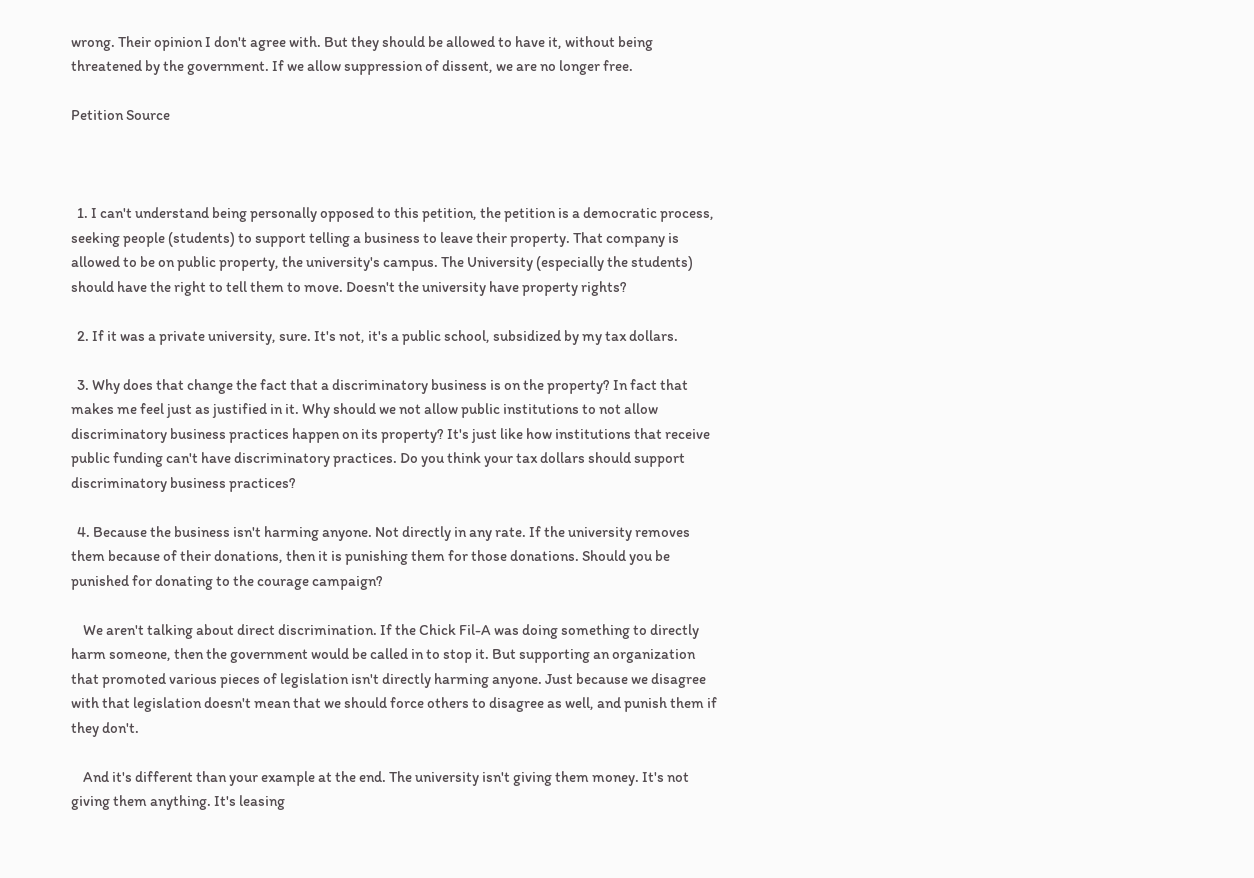wrong. Their opinion I don't agree with. But they should be allowed to have it, without being threatened by the government. If we allow suppression of dissent, we are no longer free.

Petition Source



  1. I can't understand being personally opposed to this petition, the petition is a democratic process, seeking people (students) to support telling a business to leave their property. That company is allowed to be on public property, the university's campus. The University (especially the students) should have the right to tell them to move. Doesn't the university have property rights?

  2. If it was a private university, sure. It's not, it's a public school, subsidized by my tax dollars.

  3. Why does that change the fact that a discriminatory business is on the property? In fact that makes me feel just as justified in it. Why should we not allow public institutions to not allow discriminatory business practices happen on its property? It's just like how institutions that receive public funding can't have discriminatory practices. Do you think your tax dollars should support discriminatory business practices?

  4. Because the business isn't harming anyone. Not directly in any rate. If the university removes them because of their donations, then it is punishing them for those donations. Should you be punished for donating to the courage campaign?

    We aren't talking about direct discrimination. If the Chick Fil-A was doing something to directly harm someone, then the government would be called in to stop it. But supporting an organization that promoted various pieces of legislation isn't directly harming anyone. Just because we disagree with that legislation doesn't mean that we should force others to disagree as well, and punish them if they don't.

    And it's different than your example at the end. The university isn't giving them money. It's not giving them anything. It's leasing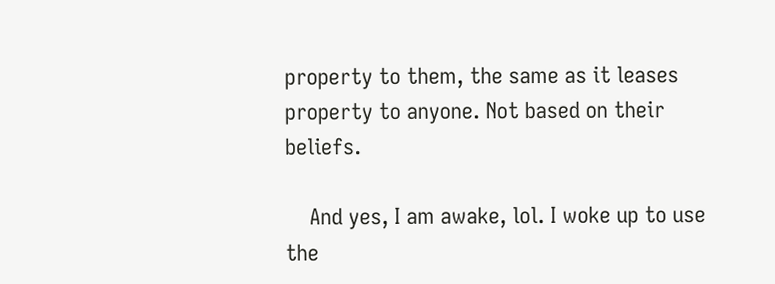property to them, the same as it leases property to anyone. Not based on their beliefs.

    And yes, I am awake, lol. I woke up to use the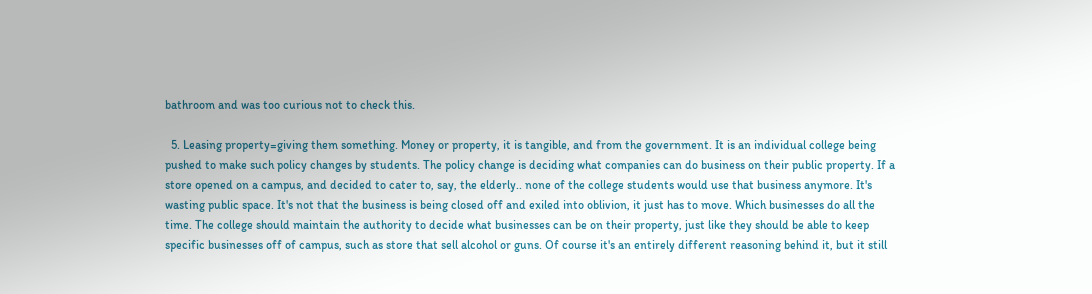bathroom and was too curious not to check this.

  5. Leasing property=giving them something. Money or property, it is tangible, and from the government. It is an individual college being pushed to make such policy changes by students. The policy change is deciding what companies can do business on their public property. If a store opened on a campus, and decided to cater to, say, the elderly.. none of the college students would use that business anymore. It's wasting public space. It's not that the business is being closed off and exiled into oblivion, it just has to move. Which businesses do all the time. The college should maintain the authority to decide what businesses can be on their property, just like they should be able to keep specific businesses off of campus, such as store that sell alcohol or guns. Of course it's an entirely different reasoning behind it, but it still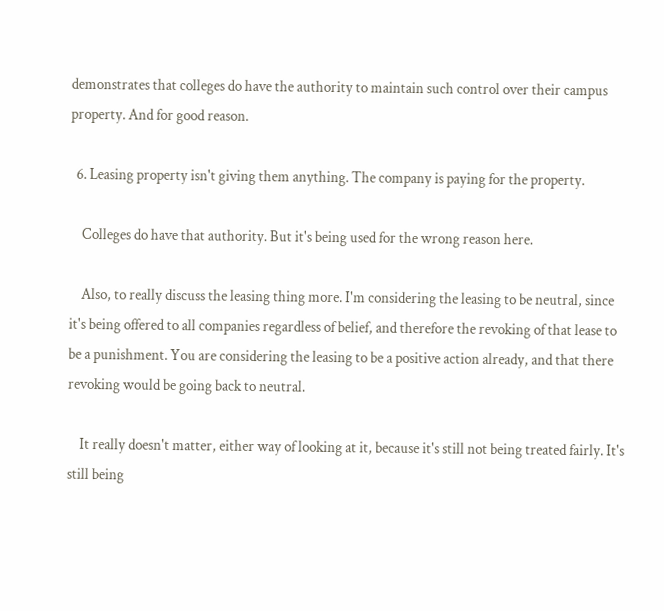demonstrates that colleges do have the authority to maintain such control over their campus property. And for good reason.

  6. Leasing property isn't giving them anything. The company is paying for the property.

    Colleges do have that authority. But it's being used for the wrong reason here.

    Also, to really discuss the leasing thing more. I'm considering the leasing to be neutral, since it's being offered to all companies regardless of belief, and therefore the revoking of that lease to be a punishment. You are considering the leasing to be a positive action already, and that there revoking would be going back to neutral.

    It really doesn't matter, either way of looking at it, because it's still not being treated fairly. It's still being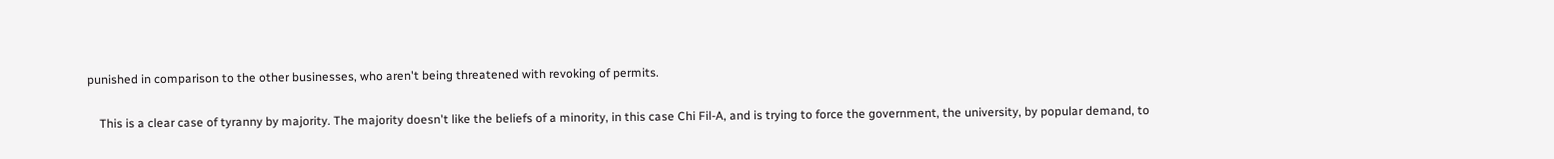punished in comparison to the other businesses, who aren't being threatened with revoking of permits.

    This is a clear case of tyranny by majority. The majority doesn't like the beliefs of a minority, in this case Chi Fil-A, and is trying to force the government, the university, by popular demand, to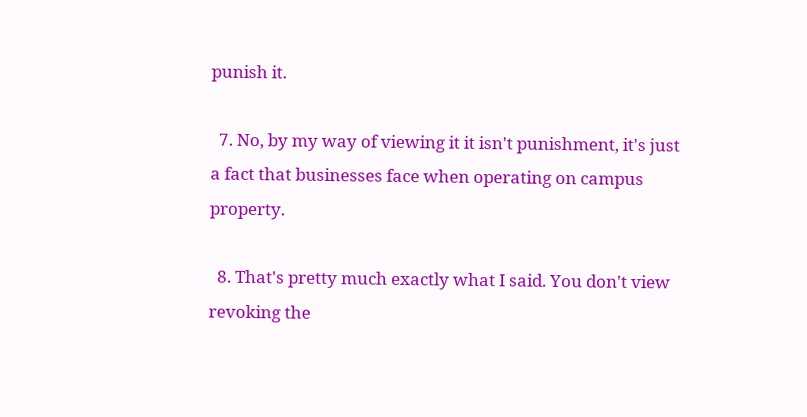punish it.

  7. No, by my way of viewing it it isn't punishment, it's just a fact that businesses face when operating on campus property.

  8. That's pretty much exactly what I said. You don't view revoking the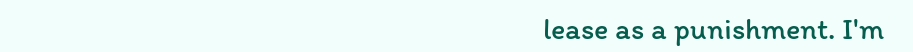lease as a punishment. I'm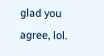glad you agree, lol.